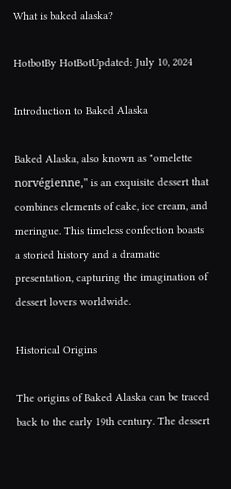What is baked alaska?

HotbotBy HotBotUpdated: July 10, 2024

Introduction to Baked Alaska

Baked Alaska, also known as "omelette norvégienne," is an exquisite dessert that combines elements of cake, ice cream, and meringue. This timeless confection boasts a storied history and a dramatic presentation, capturing the imagination of dessert lovers worldwide.

Historical Origins

The origins of Baked Alaska can be traced back to the early 19th century. The dessert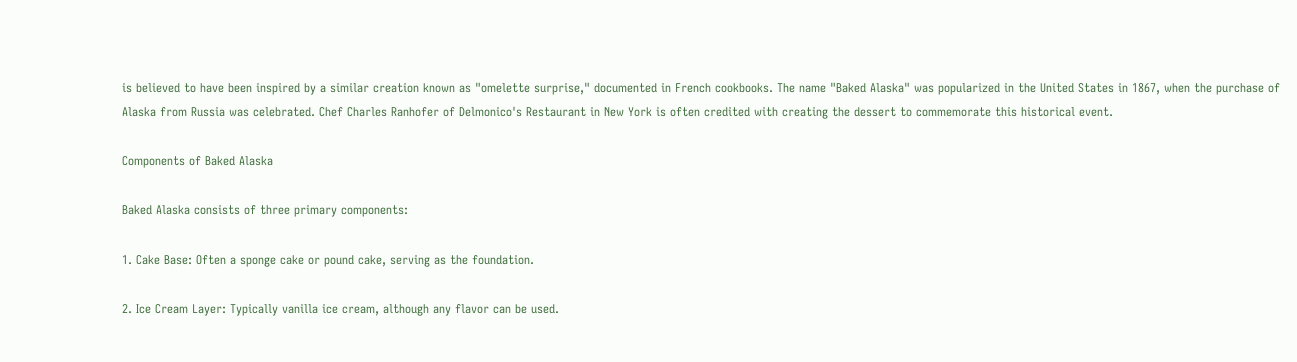is believed to have been inspired by a similar creation known as "omelette surprise," documented in French cookbooks. The name "Baked Alaska" was popularized in the United States in 1867, when the purchase of Alaska from Russia was celebrated. Chef Charles Ranhofer of Delmonico's Restaurant in New York is often credited with creating the dessert to commemorate this historical event.

Components of Baked Alaska

Baked Alaska consists of three primary components:

1. Cake Base: Often a sponge cake or pound cake, serving as the foundation.

2. Ice Cream Layer: Typically vanilla ice cream, although any flavor can be used.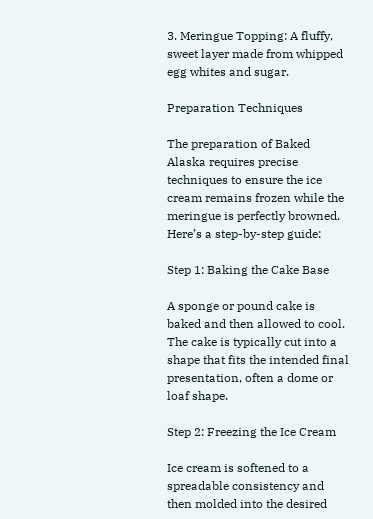3. Meringue Topping: A fluffy, sweet layer made from whipped egg whites and sugar.

Preparation Techniques

The preparation of Baked Alaska requires precise techniques to ensure the ice cream remains frozen while the meringue is perfectly browned. Here’s a step-by-step guide:

Step 1: Baking the Cake Base

A sponge or pound cake is baked and then allowed to cool. The cake is typically cut into a shape that fits the intended final presentation, often a dome or loaf shape.

Step 2: Freezing the Ice Cream

Ice cream is softened to a spreadable consistency and then molded into the desired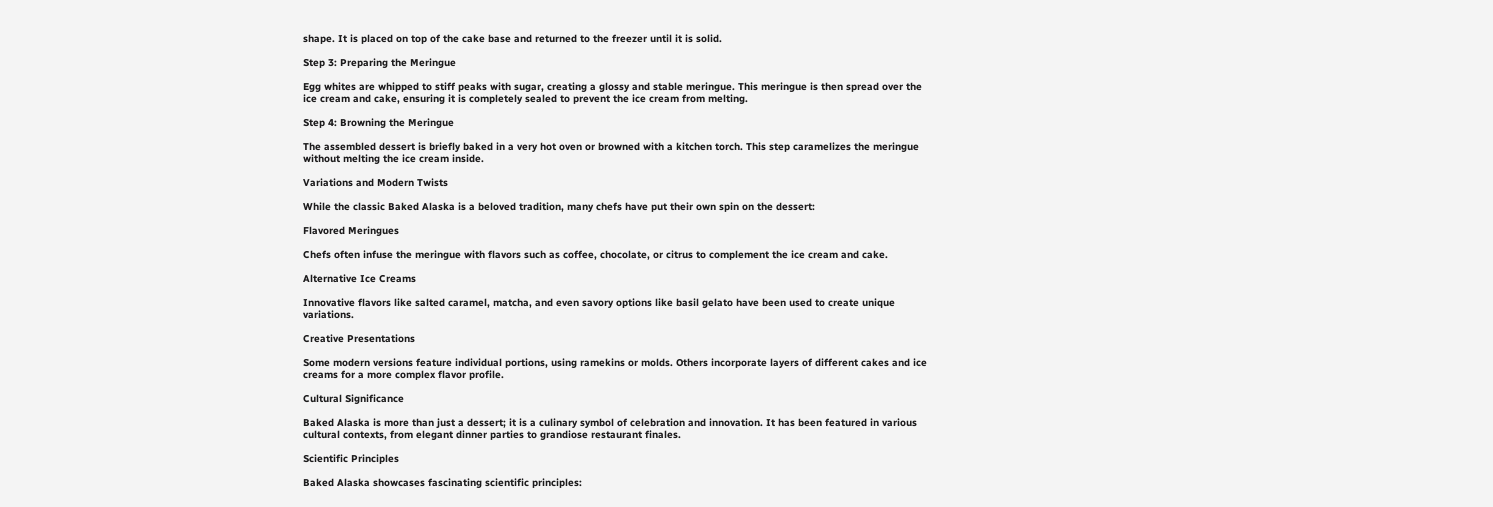shape. It is placed on top of the cake base and returned to the freezer until it is solid.

Step 3: Preparing the Meringue

Egg whites are whipped to stiff peaks with sugar, creating a glossy and stable meringue. This meringue is then spread over the ice cream and cake, ensuring it is completely sealed to prevent the ice cream from melting.

Step 4: Browning the Meringue

The assembled dessert is briefly baked in a very hot oven or browned with a kitchen torch. This step caramelizes the meringue without melting the ice cream inside.

Variations and Modern Twists

While the classic Baked Alaska is a beloved tradition, many chefs have put their own spin on the dessert:

Flavored Meringues

Chefs often infuse the meringue with flavors such as coffee, chocolate, or citrus to complement the ice cream and cake.

Alternative Ice Creams

Innovative flavors like salted caramel, matcha, and even savory options like basil gelato have been used to create unique variations.

Creative Presentations

Some modern versions feature individual portions, using ramekins or molds. Others incorporate layers of different cakes and ice creams for a more complex flavor profile.

Cultural Significance

Baked Alaska is more than just a dessert; it is a culinary symbol of celebration and innovation. It has been featured in various cultural contexts, from elegant dinner parties to grandiose restaurant finales.

Scientific Principles

Baked Alaska showcases fascinating scientific principles: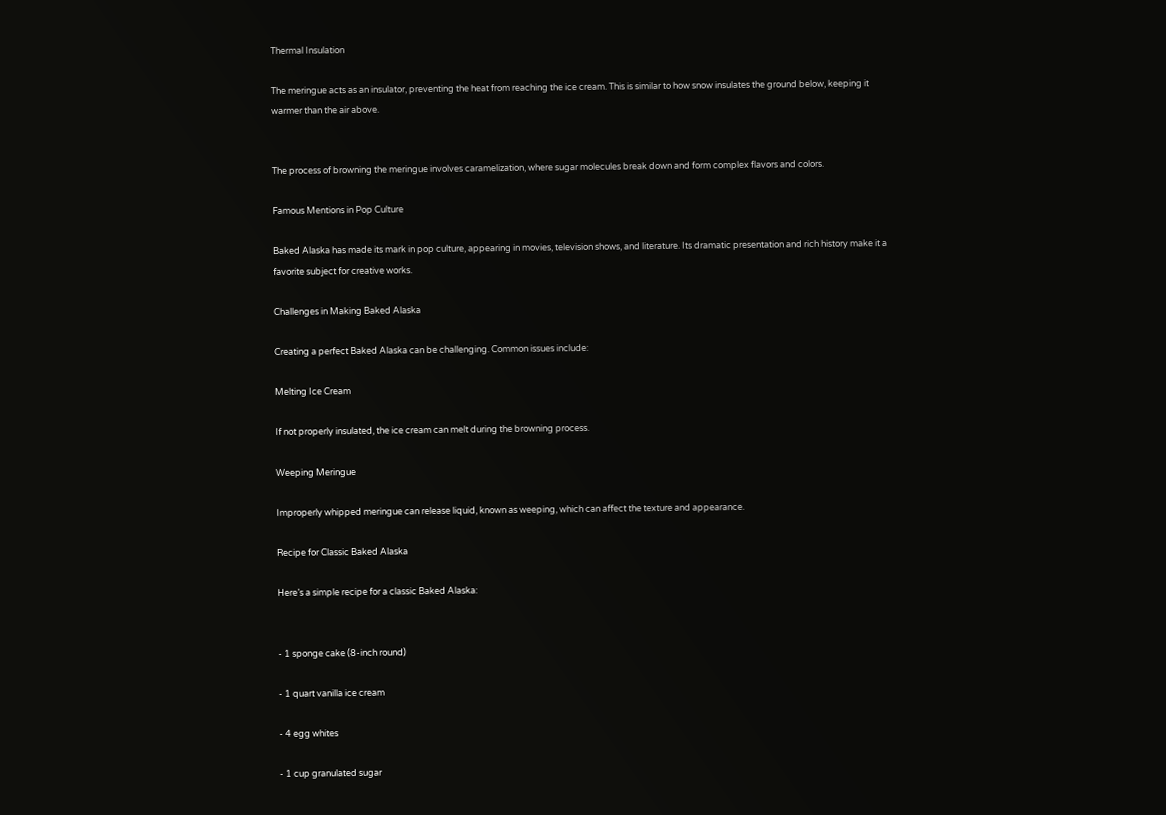Thermal Insulation

The meringue acts as an insulator, preventing the heat from reaching the ice cream. This is similar to how snow insulates the ground below, keeping it warmer than the air above.


The process of browning the meringue involves caramelization, where sugar molecules break down and form complex flavors and colors.

Famous Mentions in Pop Culture

Baked Alaska has made its mark in pop culture, appearing in movies, television shows, and literature. Its dramatic presentation and rich history make it a favorite subject for creative works.

Challenges in Making Baked Alaska

Creating a perfect Baked Alaska can be challenging. Common issues include:

Melting Ice Cream

If not properly insulated, the ice cream can melt during the browning process.

Weeping Meringue

Improperly whipped meringue can release liquid, known as weeping, which can affect the texture and appearance.

Recipe for Classic Baked Alaska

Here’s a simple recipe for a classic Baked Alaska:


- 1 sponge cake (8-inch round)

- 1 quart vanilla ice cream

- 4 egg whites

- 1 cup granulated sugar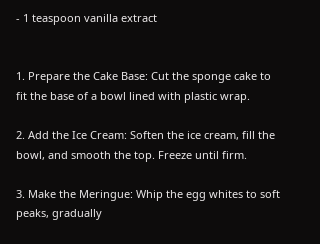- 1 teaspoon vanilla extract


1. Prepare the Cake Base: Cut the sponge cake to fit the base of a bowl lined with plastic wrap.

2. Add the Ice Cream: Soften the ice cream, fill the bowl, and smooth the top. Freeze until firm.

3. Make the Meringue: Whip the egg whites to soft peaks, gradually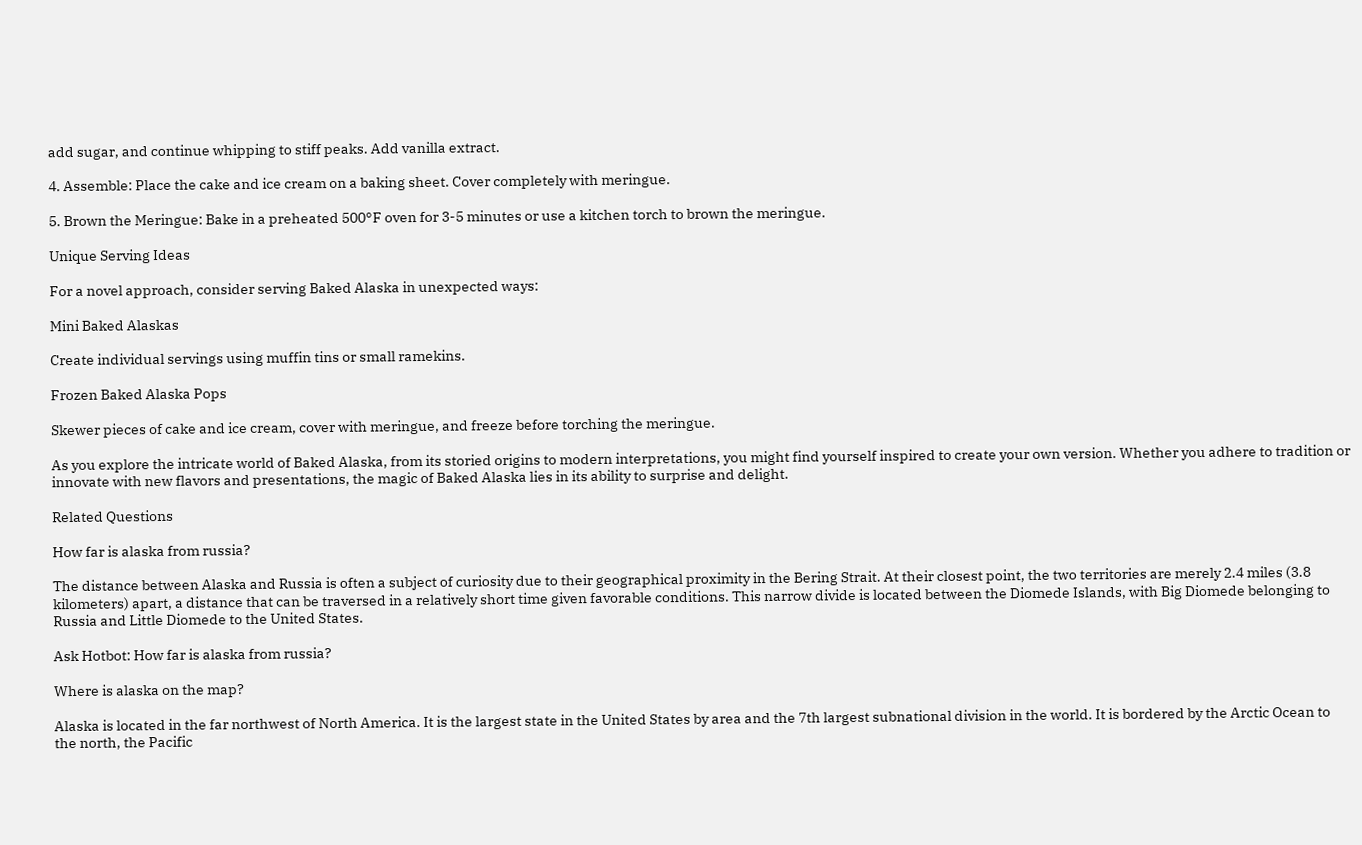add sugar, and continue whipping to stiff peaks. Add vanilla extract.

4. Assemble: Place the cake and ice cream on a baking sheet. Cover completely with meringue.

5. Brown the Meringue: Bake in a preheated 500°F oven for 3-5 minutes or use a kitchen torch to brown the meringue.

Unique Serving Ideas

For a novel approach, consider serving Baked Alaska in unexpected ways:

Mini Baked Alaskas

Create individual servings using muffin tins or small ramekins.

Frozen Baked Alaska Pops

Skewer pieces of cake and ice cream, cover with meringue, and freeze before torching the meringue.

As you explore the intricate world of Baked Alaska, from its storied origins to modern interpretations, you might find yourself inspired to create your own version. Whether you adhere to tradition or innovate with new flavors and presentations, the magic of Baked Alaska lies in its ability to surprise and delight.

Related Questions

How far is alaska from russia?

The distance between Alaska and Russia is often a subject of curiosity due to their geographical proximity in the Bering Strait. At their closest point, the two territories are merely 2.4 miles (3.8 kilometers) apart, a distance that can be traversed in a relatively short time given favorable conditions. This narrow divide is located between the Diomede Islands, with Big Diomede belonging to Russia and Little Diomede to the United States.

Ask Hotbot: How far is alaska from russia?

Where is alaska on the map?

Alaska is located in the far northwest of North America. It is the largest state in the United States by area and the 7th largest subnational division in the world. It is bordered by the Arctic Ocean to the north, the Pacific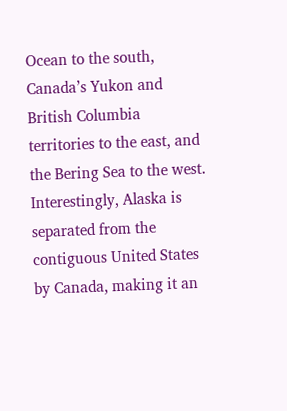Ocean to the south, Canada’s Yukon and British Columbia territories to the east, and the Bering Sea to the west. Interestingly, Alaska is separated from the contiguous United States by Canada, making it an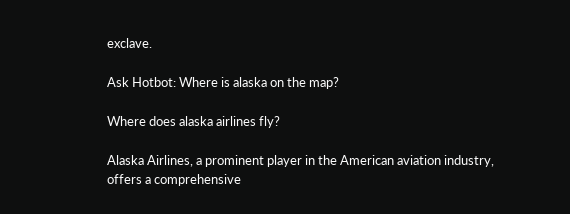exclave.

Ask Hotbot: Where is alaska on the map?

Where does alaska airlines fly?

Alaska Airlines, a prominent player in the American aviation industry, offers a comprehensive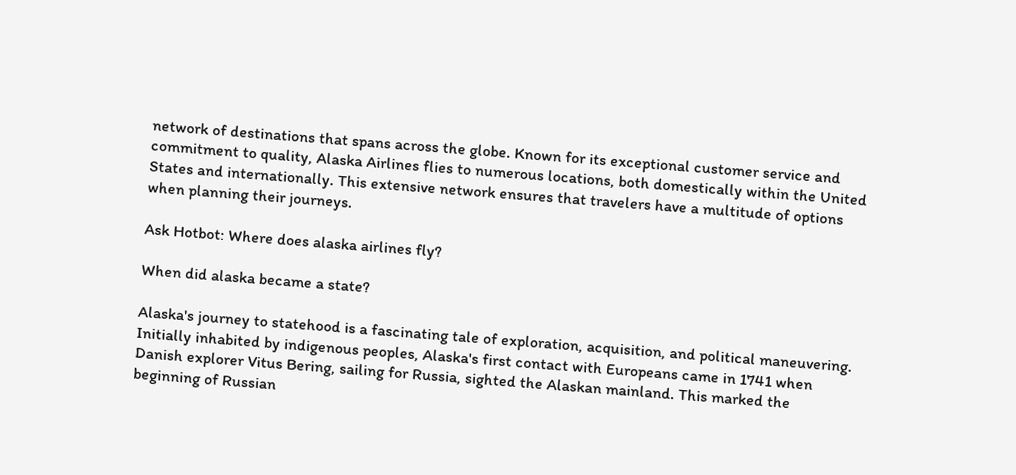network of destinations that spans across the globe. Known for its exceptional customer service and commitment to quality, Alaska Airlines flies to numerous locations, both domestically within the United States and internationally. This extensive network ensures that travelers have a multitude of options when planning their journeys.

Ask Hotbot: Where does alaska airlines fly?

When did alaska became a state?

Alaska's journey to statehood is a fascinating tale of exploration, acquisition, and political maneuvering. Initially inhabited by indigenous peoples, Alaska's first contact with Europeans came in 1741 when Danish explorer Vitus Bering, sailing for Russia, sighted the Alaskan mainland. This marked the beginning of Russian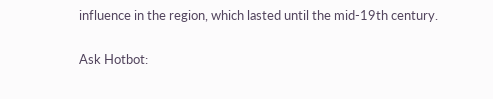influence in the region, which lasted until the mid-19th century.

Ask Hotbot: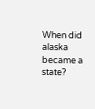When did alaska became a state?